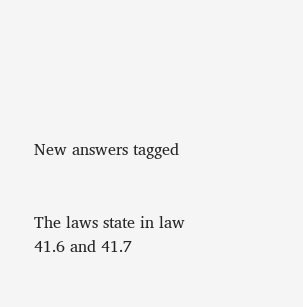New answers tagged


The laws state in law 41.6 and 41.7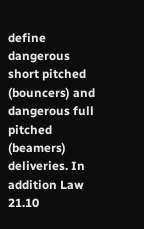define dangerous short pitched (bouncers) and dangerous full pitched (beamers) deliveries. In addition Law 21.10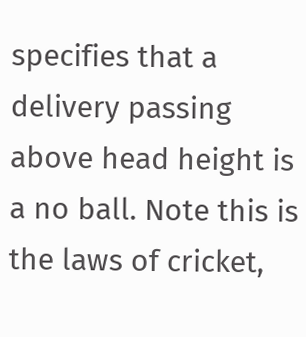specifies that a delivery passing above head height is a no ball. Note this is the laws of cricket,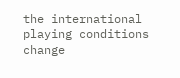the international playing conditions change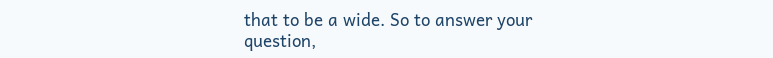that to be a wide. So to answer your question,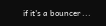if it's a bouncer ...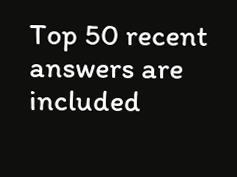Top 50 recent answers are included